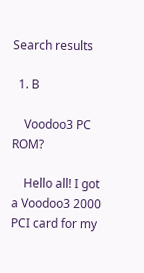Search results

  1. B

    Voodoo3 PC ROM?

    Hello all! I got a Voodoo3 2000 PCI card for my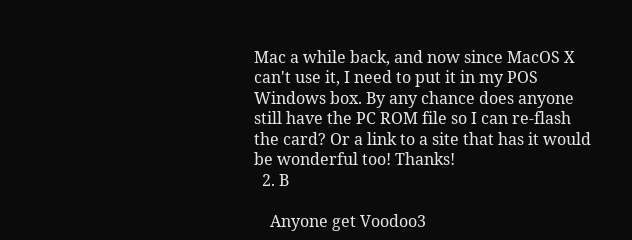Mac a while back, and now since MacOS X can't use it, I need to put it in my POS Windows box. By any chance does anyone still have the PC ROM file so I can re-flash the card? Or a link to a site that has it would be wonderful too! Thanks!
  2. B

    Anyone get Voodoo3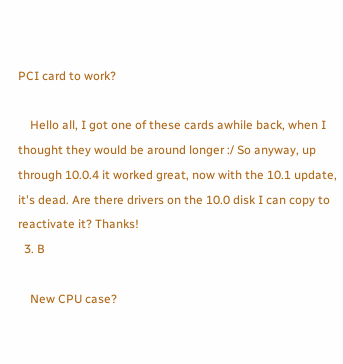PCI card to work?

    Hello all, I got one of these cards awhile back, when I thought they would be around longer :/ So anyway, up through 10.0.4 it worked great, now with the 10.1 update, it's dead. Are there drivers on the 10.0 disk I can copy to reactivate it? Thanks!
  3. B

    New CPU case?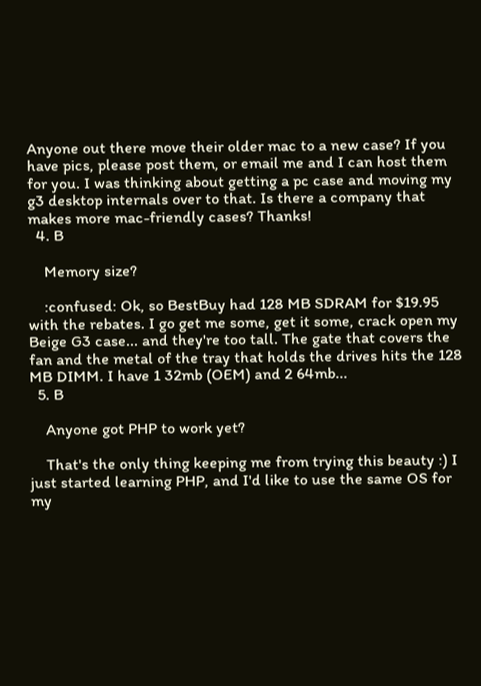Anyone out there move their older mac to a new case? If you have pics, please post them, or email me and I can host them for you. I was thinking about getting a pc case and moving my g3 desktop internals over to that. Is there a company that makes more mac-friendly cases? Thanks!
  4. B

    Memory size?

    :confused: Ok, so BestBuy had 128 MB SDRAM for $19.95 with the rebates. I go get me some, get it some, crack open my Beige G3 case... and they're too tall. The gate that covers the fan and the metal of the tray that holds the drives hits the 128 MB DIMM. I have 1 32mb (OEM) and 2 64mb...
  5. B

    Anyone got PHP to work yet?

    That's the only thing keeping me from trying this beauty :) I just started learning PHP, and I'd like to use the same OS for my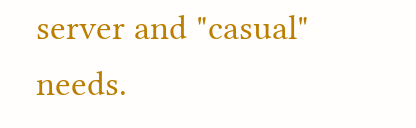server and "casual" needs.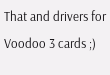That and drivers for Voodoo 3 cards ;)